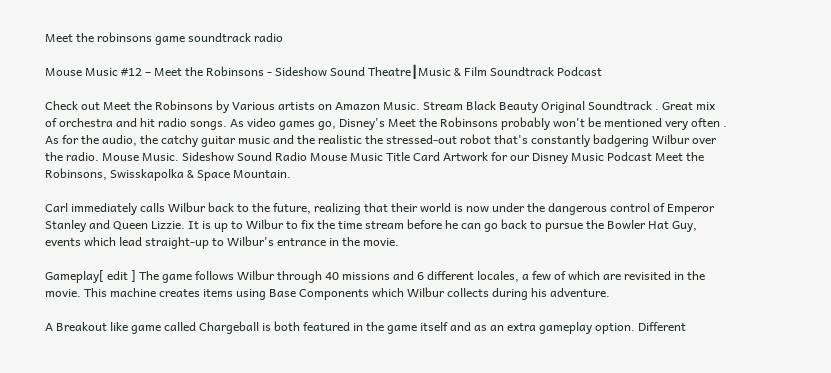Meet the robinsons game soundtrack radio

Mouse Music #12 – Meet the Robinsons - Sideshow Sound Theatre┃Music & Film Soundtrack Podcast

Check out Meet the Robinsons by Various artists on Amazon Music. Stream Black Beauty Original Soundtrack . Great mix of orchestra and hit radio songs. As video games go, Disney's Meet the Robinsons probably won't be mentioned very often . As for the audio, the catchy guitar music and the realistic the stressed-out robot that's constantly badgering Wilbur over the radio. Mouse Music. Sideshow Sound Radio Mouse Music Title Card Artwork for our Disney Music Podcast Meet the Robinsons, Swisskapolka & Space Mountain.

Carl immediately calls Wilbur back to the future, realizing that their world is now under the dangerous control of Emperor Stanley and Queen Lizzie. It is up to Wilbur to fix the time stream before he can go back to pursue the Bowler Hat Guy, events which lead straight-up to Wilbur's entrance in the movie.

Gameplay[ edit ] The game follows Wilbur through 40 missions and 6 different locales, a few of which are revisited in the movie. This machine creates items using Base Components which Wilbur collects during his adventure.

A Breakout like game called Chargeball is both featured in the game itself and as an extra gameplay option. Different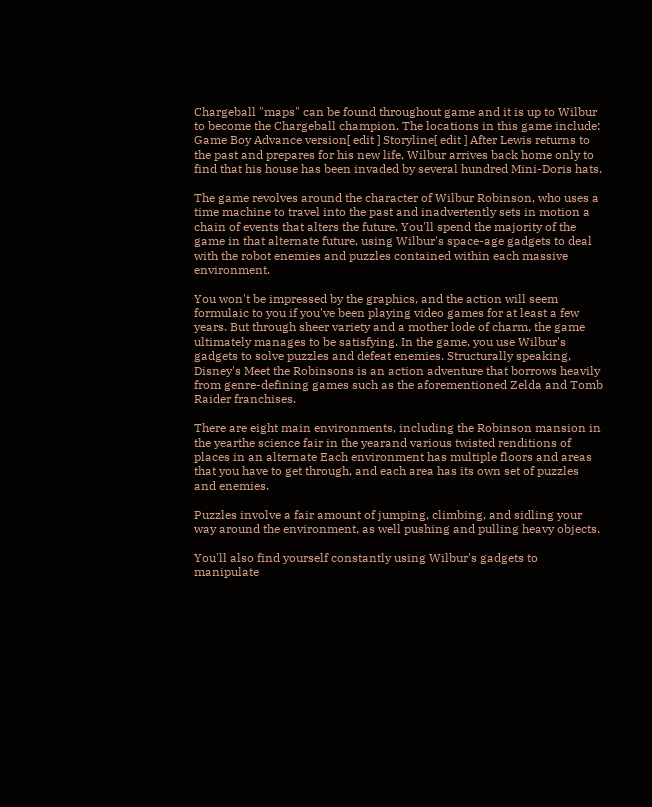Chargeball "maps" can be found throughout game and it is up to Wilbur to become the Chargeball champion. The locations in this game include: Game Boy Advance version[ edit ] Storyline[ edit ] After Lewis returns to the past and prepares for his new life, Wilbur arrives back home only to find that his house has been invaded by several hundred Mini-Doris hats.

The game revolves around the character of Wilbur Robinson, who uses a time machine to travel into the past and inadvertently sets in motion a chain of events that alters the future. You'll spend the majority of the game in that alternate future, using Wilbur's space-age gadgets to deal with the robot enemies and puzzles contained within each massive environment.

You won't be impressed by the graphics, and the action will seem formulaic to you if you've been playing video games for at least a few years. But through sheer variety and a mother lode of charm, the game ultimately manages to be satisfying. In the game, you use Wilbur's gadgets to solve puzzles and defeat enemies. Structurally speaking, Disney's Meet the Robinsons is an action adventure that borrows heavily from genre-defining games such as the aforementioned Zelda and Tomb Raider franchises.

There are eight main environments, including the Robinson mansion in the yearthe science fair in the yearand various twisted renditions of places in an alternate Each environment has multiple floors and areas that you have to get through, and each area has its own set of puzzles and enemies.

Puzzles involve a fair amount of jumping, climbing, and sidling your way around the environment, as well pushing and pulling heavy objects.

You'll also find yourself constantly using Wilbur's gadgets to manipulate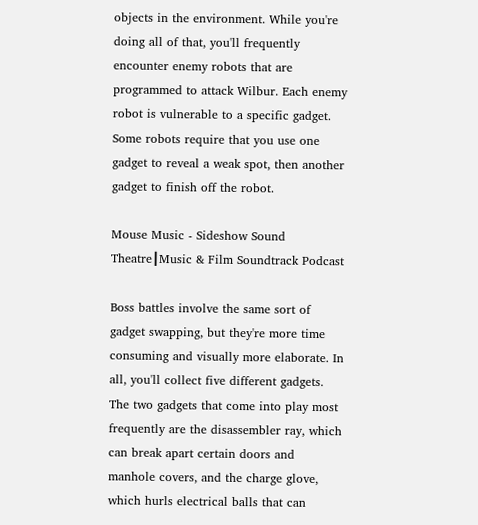objects in the environment. While you're doing all of that, you'll frequently encounter enemy robots that are programmed to attack Wilbur. Each enemy robot is vulnerable to a specific gadget. Some robots require that you use one gadget to reveal a weak spot, then another gadget to finish off the robot.

Mouse Music - Sideshow Sound Theatre┃Music & Film Soundtrack Podcast

Boss battles involve the same sort of gadget swapping, but they're more time consuming and visually more elaborate. In all, you'll collect five different gadgets. The two gadgets that come into play most frequently are the disassembler ray, which can break apart certain doors and manhole covers, and the charge glove, which hurls electrical balls that can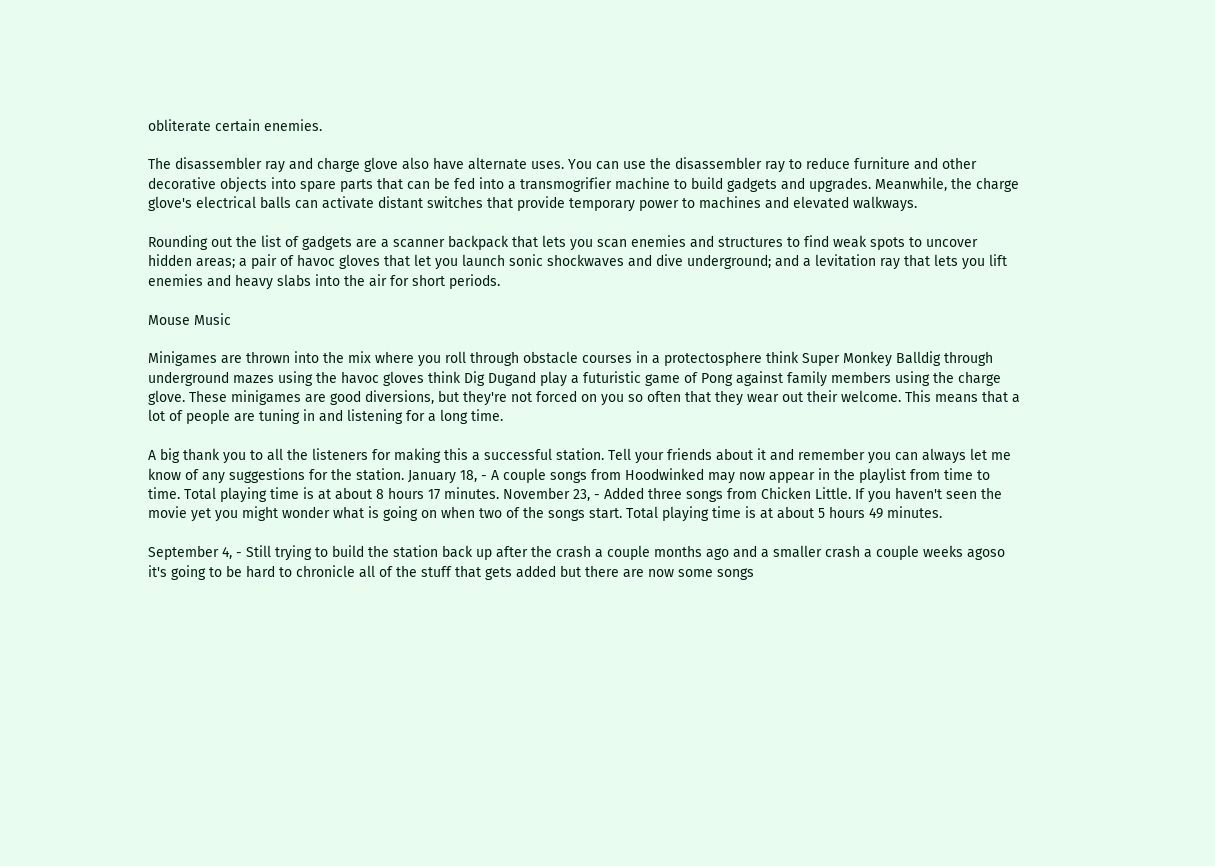obliterate certain enemies.

The disassembler ray and charge glove also have alternate uses. You can use the disassembler ray to reduce furniture and other decorative objects into spare parts that can be fed into a transmogrifier machine to build gadgets and upgrades. Meanwhile, the charge glove's electrical balls can activate distant switches that provide temporary power to machines and elevated walkways.

Rounding out the list of gadgets are a scanner backpack that lets you scan enemies and structures to find weak spots to uncover hidden areas; a pair of havoc gloves that let you launch sonic shockwaves and dive underground; and a levitation ray that lets you lift enemies and heavy slabs into the air for short periods.

Mouse Music

Minigames are thrown into the mix where you roll through obstacle courses in a protectosphere think Super Monkey Balldig through underground mazes using the havoc gloves think Dig Dugand play a futuristic game of Pong against family members using the charge glove. These minigames are good diversions, but they're not forced on you so often that they wear out their welcome. This means that a lot of people are tuning in and listening for a long time.

A big thank you to all the listeners for making this a successful station. Tell your friends about it and remember you can always let me know of any suggestions for the station. January 18, - A couple songs from Hoodwinked may now appear in the playlist from time to time. Total playing time is at about 8 hours 17 minutes. November 23, - Added three songs from Chicken Little. If you haven't seen the movie yet you might wonder what is going on when two of the songs start. Total playing time is at about 5 hours 49 minutes.

September 4, - Still trying to build the station back up after the crash a couple months ago and a smaller crash a couple weeks agoso it's going to be hard to chronicle all of the stuff that gets added but there are now some songs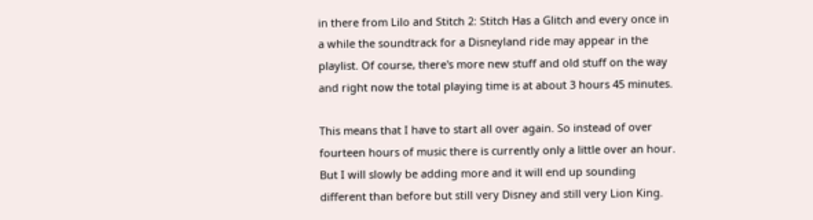in there from Lilo and Stitch 2: Stitch Has a Glitch and every once in a while the soundtrack for a Disneyland ride may appear in the playlist. Of course, there's more new stuff and old stuff on the way and right now the total playing time is at about 3 hours 45 minutes.

This means that I have to start all over again. So instead of over fourteen hours of music there is currently only a little over an hour. But I will slowly be adding more and it will end up sounding different than before but still very Disney and still very Lion King.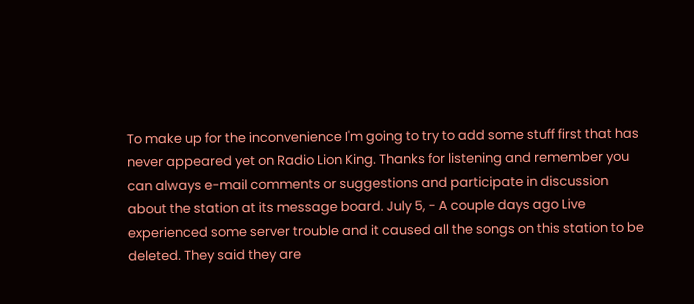To make up for the inconvenience I'm going to try to add some stuff first that has never appeared yet on Radio Lion King. Thanks for listening and remember you can always e-mail comments or suggestions and participate in discussion about the station at its message board. July 5, - A couple days ago Live experienced some server trouble and it caused all the songs on this station to be deleted. They said they are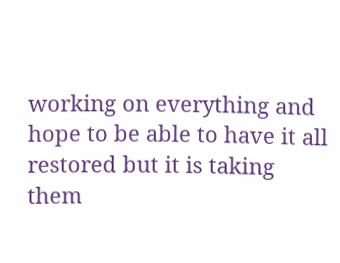working on everything and hope to be able to have it all restored but it is taking them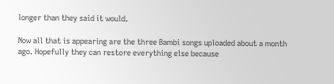longer than they said it would.

Now all that is appearing are the three Bambi songs uploaded about a month ago. Hopefully they can restore everything else because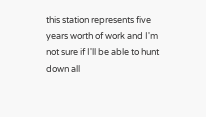this station represents five years worth of work and I'm not sure if I'll be able to hunt down all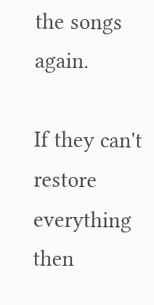the songs again.

If they can't restore everything then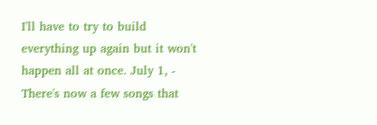I'll have to try to build everything up again but it won't happen all at once. July 1, - There's now a few songs that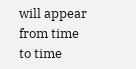will appear from time to time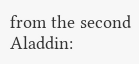from the second Aladdin: